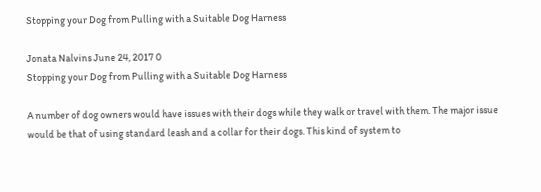Stopping your Dog from Pulling with a Suitable Dog Harness

Jonata Nalvins June 24, 2017 0
Stopping your Dog from Pulling with a Suitable Dog Harness

A number of dog owners would have issues with their dogs while they walk or travel with them. The major issue would be that of using standard leash and a collar for their dogs. This kind of system to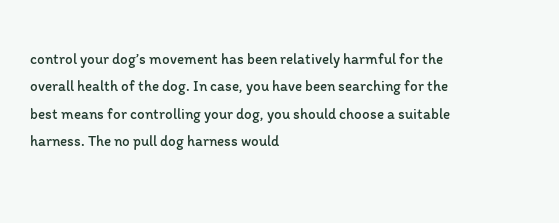control your dog’s movement has been relatively harmful for the overall health of the dog. In case, you have been searching for the best means for controlling your dog, you should choose a suitable harness. The no pull dog harness would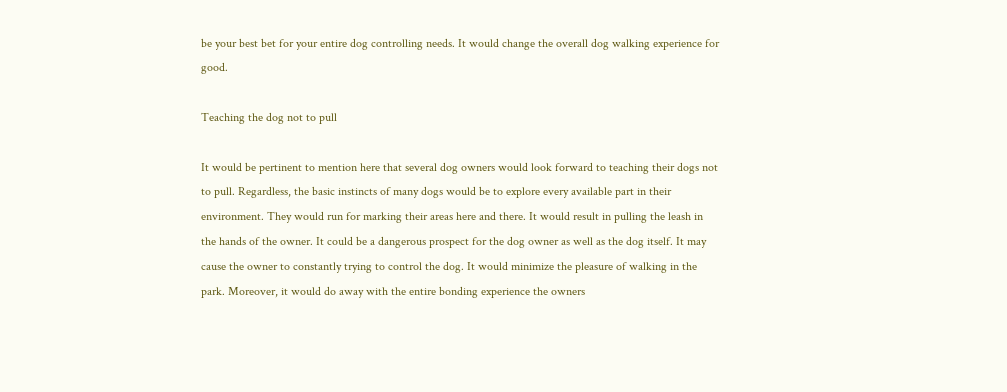be your best bet for your entire dog controlling needs. It would change the overall dog walking experience for good.

Teaching the dog not to pull

It would be pertinent to mention here that several dog owners would look forward to teaching their dogs not to pull. Regardless, the basic instincts of many dogs would be to explore every available part in their environment. They would run for marking their areas here and there. It would result in pulling the leash in the hands of the owner. It could be a dangerous prospect for the dog owner as well as the dog itself. It may cause the owner to constantly trying to control the dog. It would minimize the pleasure of walking in the park. Moreover, it would do away with the entire bonding experience the owners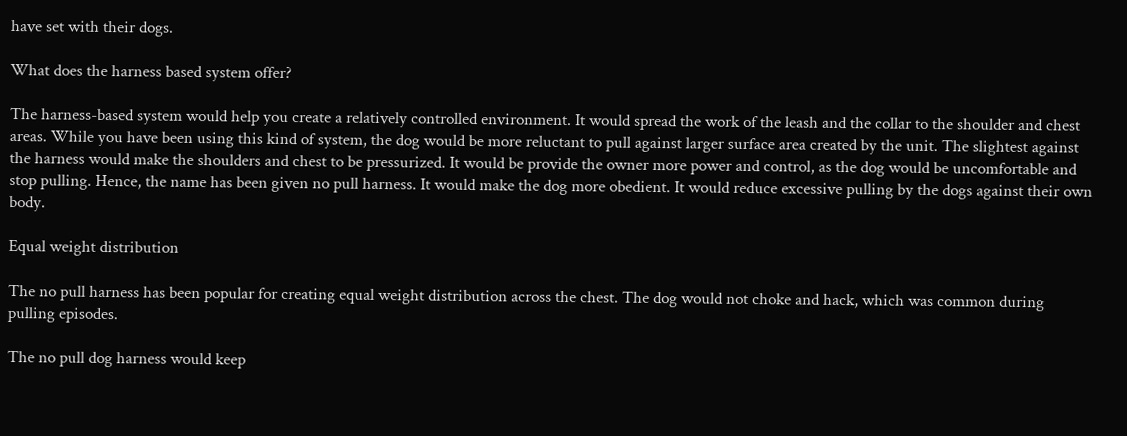have set with their dogs.

What does the harness based system offer?

The harness-based system would help you create a relatively controlled environment. It would spread the work of the leash and the collar to the shoulder and chest areas. While you have been using this kind of system, the dog would be more reluctant to pull against larger surface area created by the unit. The slightest against the harness would make the shoulders and chest to be pressurized. It would be provide the owner more power and control, as the dog would be uncomfortable and stop pulling. Hence, the name has been given no pull harness. It would make the dog more obedient. It would reduce excessive pulling by the dogs against their own body.

Equal weight distribution

The no pull harness has been popular for creating equal weight distribution across the chest. The dog would not choke and hack, which was common during pulling episodes.

The no pull dog harness would keep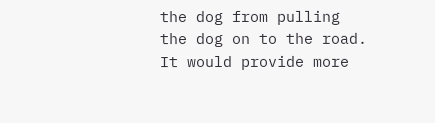the dog from pulling the dog on to the road. It would provide more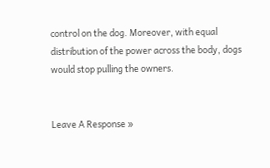control on the dog. Moreover, with equal distribution of the power across the body, dogs would stop pulling the owners.


Leave A Response »